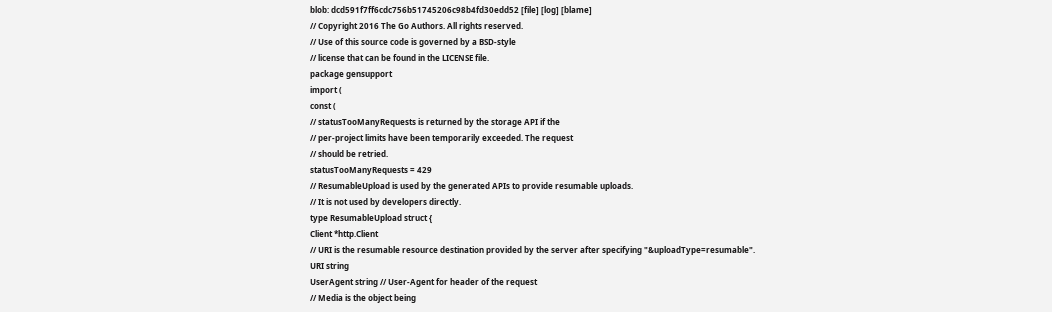blob: dcd591f7ff6cdc756b51745206c98b4fd30edd52 [file] [log] [blame]
// Copyright 2016 The Go Authors. All rights reserved.
// Use of this source code is governed by a BSD-style
// license that can be found in the LICENSE file.
package gensupport
import (
const (
// statusTooManyRequests is returned by the storage API if the
// per-project limits have been temporarily exceeded. The request
// should be retried.
statusTooManyRequests = 429
// ResumableUpload is used by the generated APIs to provide resumable uploads.
// It is not used by developers directly.
type ResumableUpload struct {
Client *http.Client
// URI is the resumable resource destination provided by the server after specifying "&uploadType=resumable".
URI string
UserAgent string // User-Agent for header of the request
// Media is the object being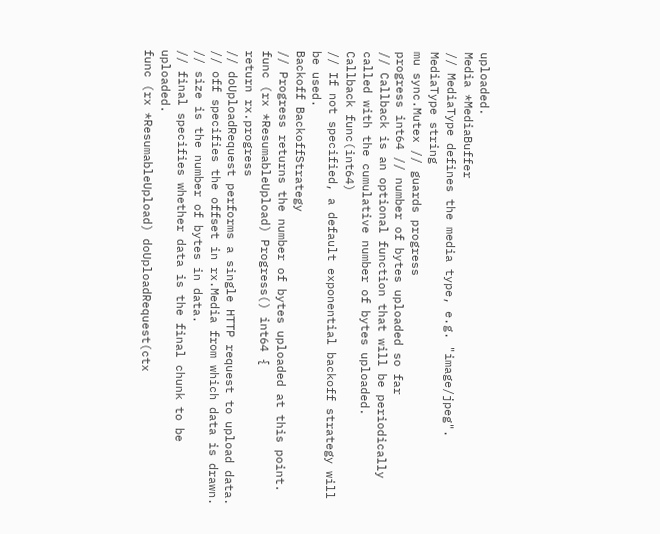uploaded.
Media *MediaBuffer
// MediaType defines the media type, e.g. "image/jpeg".
MediaType string
mu sync.Mutex // guards progress
progress int64 // number of bytes uploaded so far
// Callback is an optional function that will be periodically called with the cumulative number of bytes uploaded.
Callback func(int64)
// If not specified, a default exponential backoff strategy will be used.
Backoff BackoffStrategy
// Progress returns the number of bytes uploaded at this point.
func (rx *ResumableUpload) Progress() int64 {
return rx.progress
// doUploadRequest performs a single HTTP request to upload data.
// off specifies the offset in rx.Media from which data is drawn.
// size is the number of bytes in data.
// final specifies whether data is the final chunk to be uploaded.
func (rx *ResumableUpload) doUploadRequest(ctx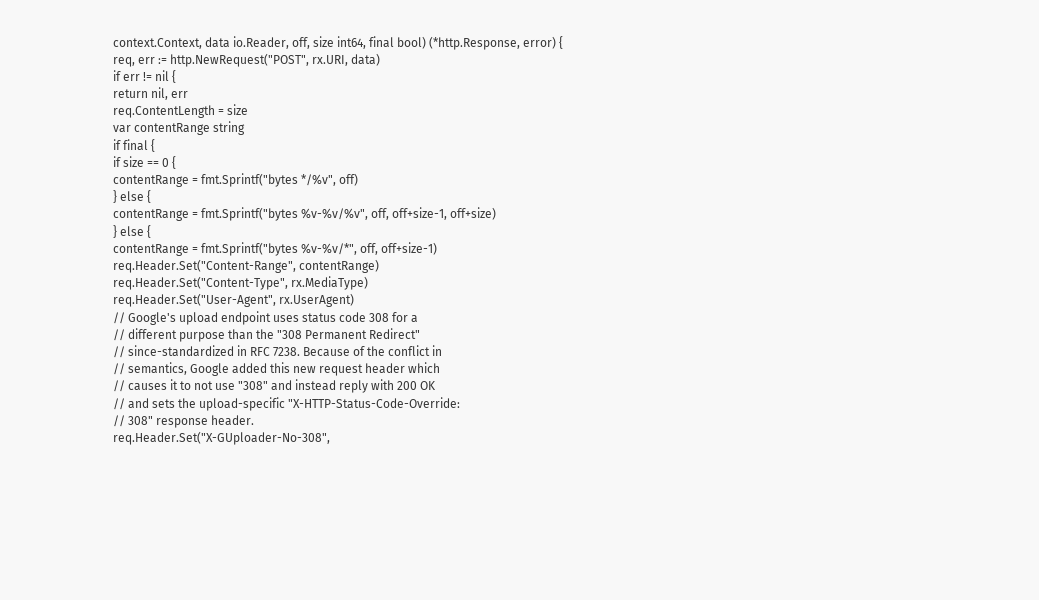context.Context, data io.Reader, off, size int64, final bool) (*http.Response, error) {
req, err := http.NewRequest("POST", rx.URI, data)
if err != nil {
return nil, err
req.ContentLength = size
var contentRange string
if final {
if size == 0 {
contentRange = fmt.Sprintf("bytes */%v", off)
} else {
contentRange = fmt.Sprintf("bytes %v-%v/%v", off, off+size-1, off+size)
} else {
contentRange = fmt.Sprintf("bytes %v-%v/*", off, off+size-1)
req.Header.Set("Content-Range", contentRange)
req.Header.Set("Content-Type", rx.MediaType)
req.Header.Set("User-Agent", rx.UserAgent)
// Google's upload endpoint uses status code 308 for a
// different purpose than the "308 Permanent Redirect"
// since-standardized in RFC 7238. Because of the conflict in
// semantics, Google added this new request header which
// causes it to not use "308" and instead reply with 200 OK
// and sets the upload-specific "X-HTTP-Status-Code-Override:
// 308" response header.
req.Header.Set("X-GUploader-No-308",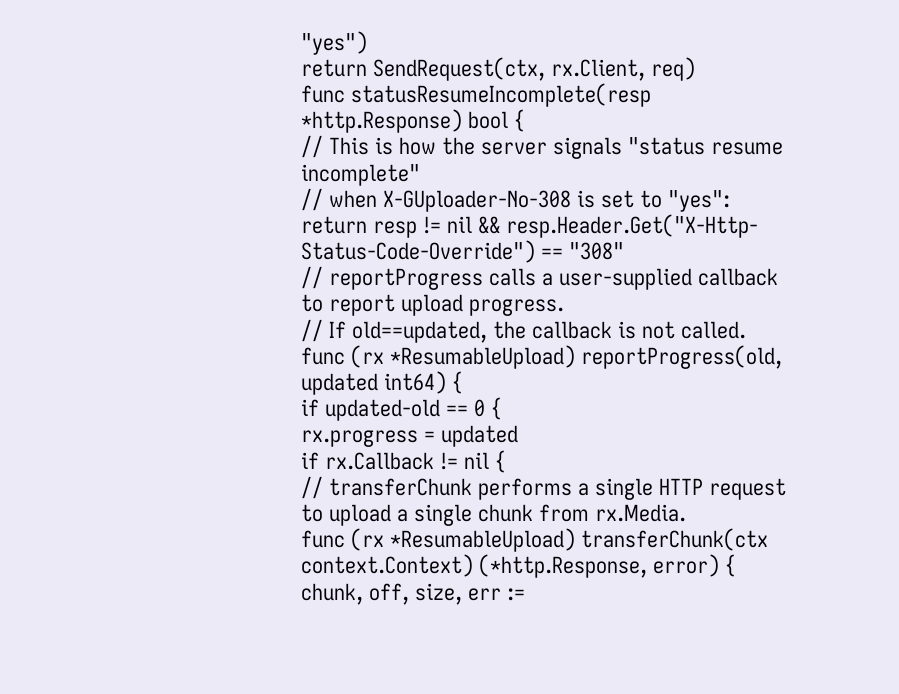"yes")
return SendRequest(ctx, rx.Client, req)
func statusResumeIncomplete(resp *http.Response) bool {
// This is how the server signals "status resume incomplete"
// when X-GUploader-No-308 is set to "yes":
return resp != nil && resp.Header.Get("X-Http-Status-Code-Override") == "308"
// reportProgress calls a user-supplied callback to report upload progress.
// If old==updated, the callback is not called.
func (rx *ResumableUpload) reportProgress(old, updated int64) {
if updated-old == 0 {
rx.progress = updated
if rx.Callback != nil {
// transferChunk performs a single HTTP request to upload a single chunk from rx.Media.
func (rx *ResumableUpload) transferChunk(ctx context.Context) (*http.Response, error) {
chunk, off, size, err :=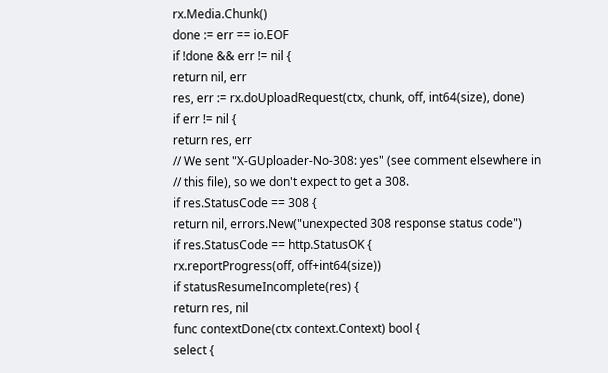rx.Media.Chunk()
done := err == io.EOF
if !done && err != nil {
return nil, err
res, err := rx.doUploadRequest(ctx, chunk, off, int64(size), done)
if err != nil {
return res, err
// We sent "X-GUploader-No-308: yes" (see comment elsewhere in
// this file), so we don't expect to get a 308.
if res.StatusCode == 308 {
return nil, errors.New("unexpected 308 response status code")
if res.StatusCode == http.StatusOK {
rx.reportProgress(off, off+int64(size))
if statusResumeIncomplete(res) {
return res, nil
func contextDone(ctx context.Context) bool {
select {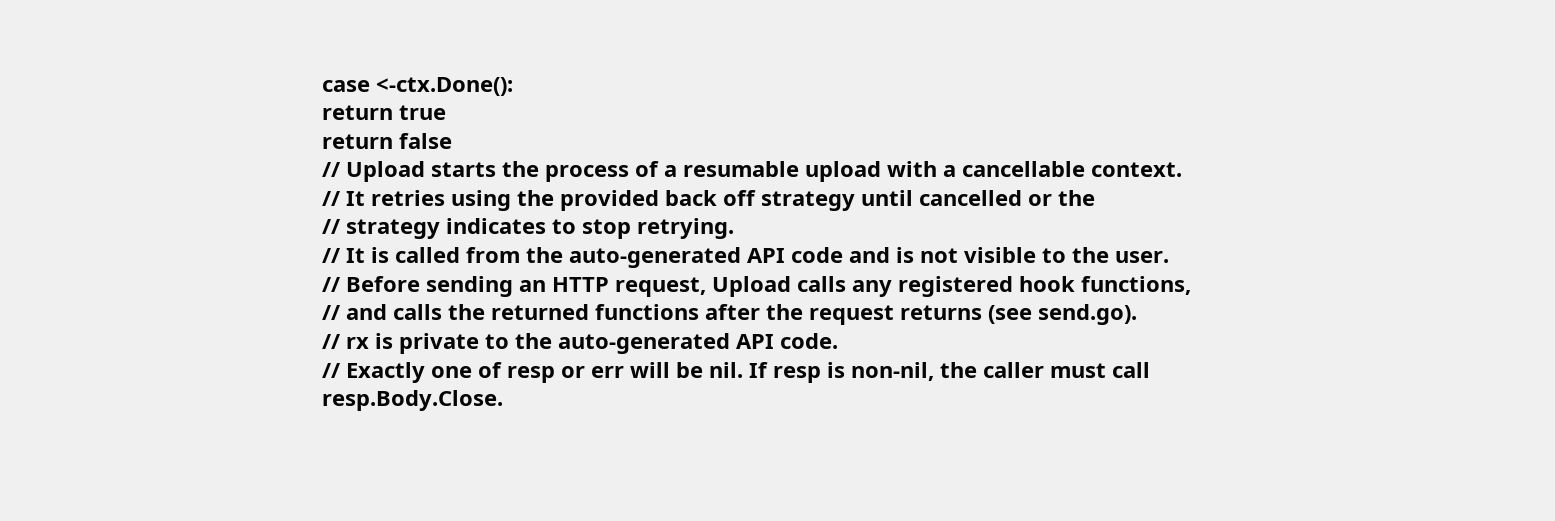case <-ctx.Done():
return true
return false
// Upload starts the process of a resumable upload with a cancellable context.
// It retries using the provided back off strategy until cancelled or the
// strategy indicates to stop retrying.
// It is called from the auto-generated API code and is not visible to the user.
// Before sending an HTTP request, Upload calls any registered hook functions,
// and calls the returned functions after the request returns (see send.go).
// rx is private to the auto-generated API code.
// Exactly one of resp or err will be nil. If resp is non-nil, the caller must call resp.Body.Close.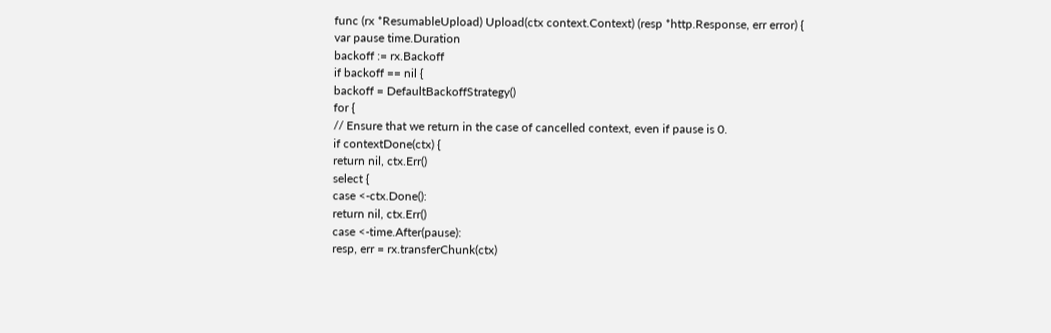func (rx *ResumableUpload) Upload(ctx context.Context) (resp *http.Response, err error) {
var pause time.Duration
backoff := rx.Backoff
if backoff == nil {
backoff = DefaultBackoffStrategy()
for {
// Ensure that we return in the case of cancelled context, even if pause is 0.
if contextDone(ctx) {
return nil, ctx.Err()
select {
case <-ctx.Done():
return nil, ctx.Err()
case <-time.After(pause):
resp, err = rx.transferChunk(ctx)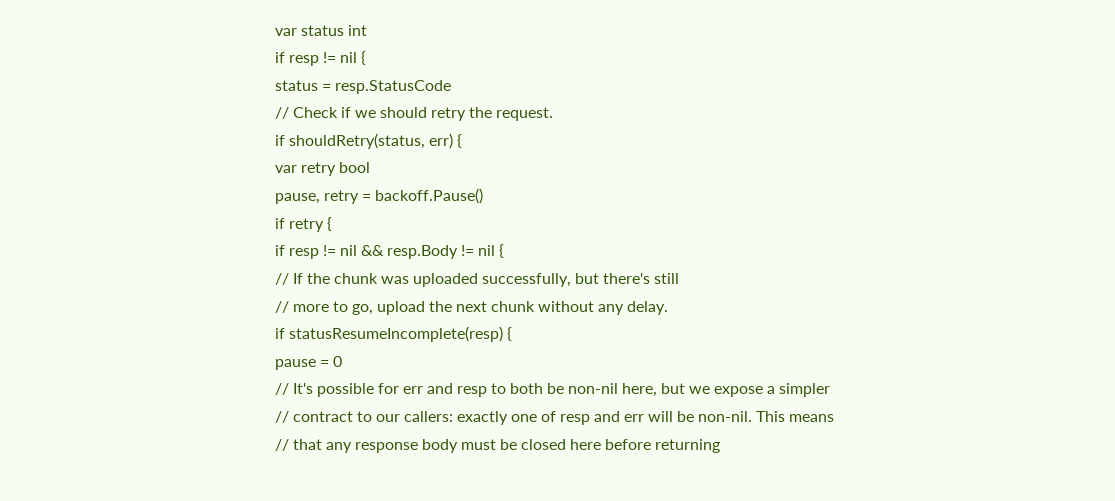var status int
if resp != nil {
status = resp.StatusCode
// Check if we should retry the request.
if shouldRetry(status, err) {
var retry bool
pause, retry = backoff.Pause()
if retry {
if resp != nil && resp.Body != nil {
// If the chunk was uploaded successfully, but there's still
// more to go, upload the next chunk without any delay.
if statusResumeIncomplete(resp) {
pause = 0
// It's possible for err and resp to both be non-nil here, but we expose a simpler
// contract to our callers: exactly one of resp and err will be non-nil. This means
// that any response body must be closed here before returning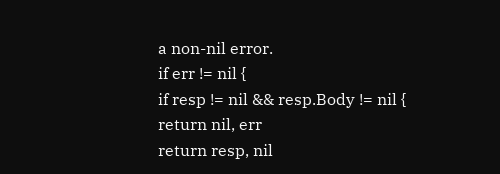a non-nil error.
if err != nil {
if resp != nil && resp.Body != nil {
return nil, err
return resp, nil